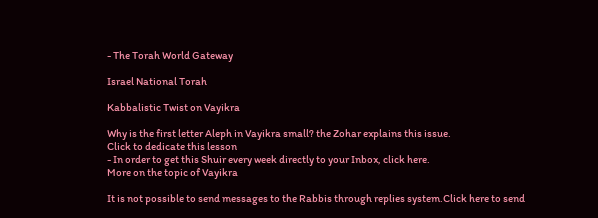- The Torah World Gateway

Israel National Torah

Kabbalistic Twist on Vayikra

Why is the first letter Aleph in Vayikra small? the Zohar explains this issue.
Click to dedicate this lesson
- In order to get this Shuir every week directly to your Inbox, click here.
More on the topic of Vayikra

It is not possible to send messages to the Rabbis through replies system.Click here to send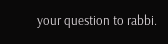your question to rabbi.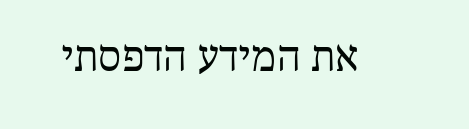את המידע הדפסתי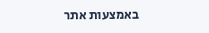באמצעות אתר